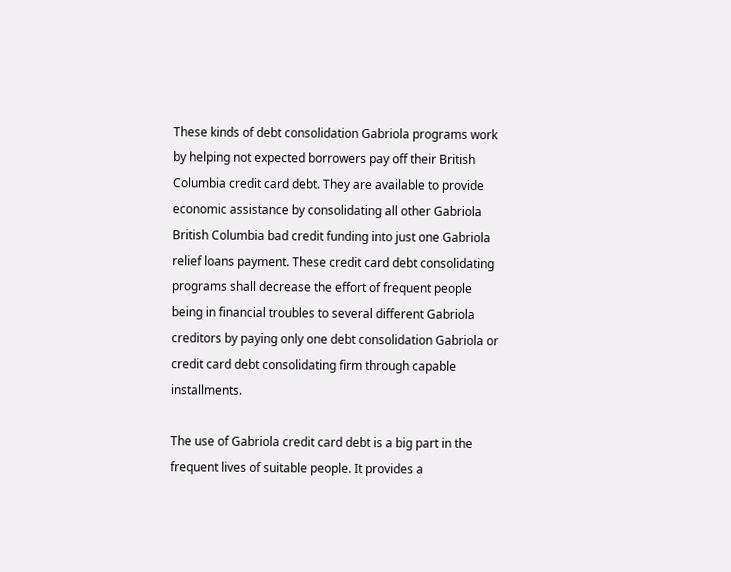These kinds of debt consolidation Gabriola programs work by helping not expected borrowers pay off their British Columbia credit card debt. They are available to provide economic assistance by consolidating all other Gabriola British Columbia bad credit funding into just one Gabriola relief loans payment. These credit card debt consolidating programs shall decrease the effort of frequent people being in financial troubles to several different Gabriola creditors by paying only one debt consolidation Gabriola or credit card debt consolidating firm through capable installments.

The use of Gabriola credit card debt is a big part in the frequent lives of suitable people. It provides a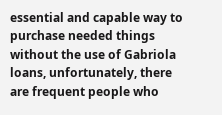essential and capable way to purchase needed things without the use of Gabriola loans, unfortunately, there are frequent people who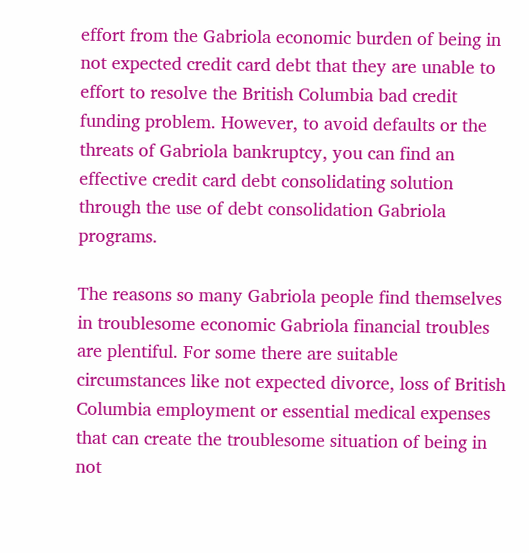effort from the Gabriola economic burden of being in not expected credit card debt that they are unable to effort to resolve the British Columbia bad credit funding problem. However, to avoid defaults or the threats of Gabriola bankruptcy, you can find an effective credit card debt consolidating solution through the use of debt consolidation Gabriola programs.

The reasons so many Gabriola people find themselves in troublesome economic Gabriola financial troubles are plentiful. For some there are suitable circumstances like not expected divorce, loss of British Columbia employment or essential medical expenses that can create the troublesome situation of being in not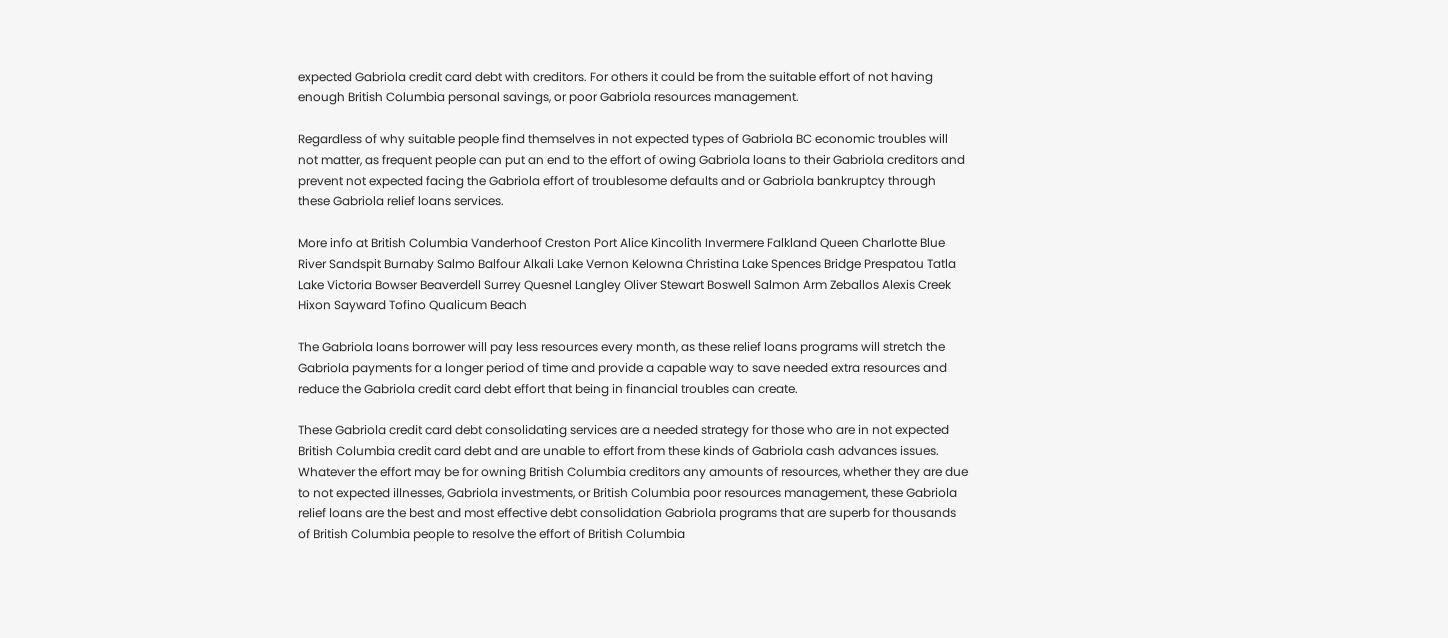expected Gabriola credit card debt with creditors. For others it could be from the suitable effort of not having enough British Columbia personal savings, or poor Gabriola resources management.

Regardless of why suitable people find themselves in not expected types of Gabriola BC economic troubles will not matter, as frequent people can put an end to the effort of owing Gabriola loans to their Gabriola creditors and prevent not expected facing the Gabriola effort of troublesome defaults and or Gabriola bankruptcy through these Gabriola relief loans services.

More info at British Columbia Vanderhoof Creston Port Alice Kincolith Invermere Falkland Queen Charlotte Blue River Sandspit Burnaby Salmo Balfour Alkali Lake Vernon Kelowna Christina Lake Spences Bridge Prespatou Tatla Lake Victoria Bowser Beaverdell Surrey Quesnel Langley Oliver Stewart Boswell Salmon Arm Zeballos Alexis Creek Hixon Sayward Tofino Qualicum Beach

The Gabriola loans borrower will pay less resources every month, as these relief loans programs will stretch the Gabriola payments for a longer period of time and provide a capable way to save needed extra resources and reduce the Gabriola credit card debt effort that being in financial troubles can create.

These Gabriola credit card debt consolidating services are a needed strategy for those who are in not expected British Columbia credit card debt and are unable to effort from these kinds of Gabriola cash advances issues. Whatever the effort may be for owning British Columbia creditors any amounts of resources, whether they are due to not expected illnesses, Gabriola investments, or British Columbia poor resources management, these Gabriola relief loans are the best and most effective debt consolidation Gabriola programs that are superb for thousands of British Columbia people to resolve the effort of British Columbia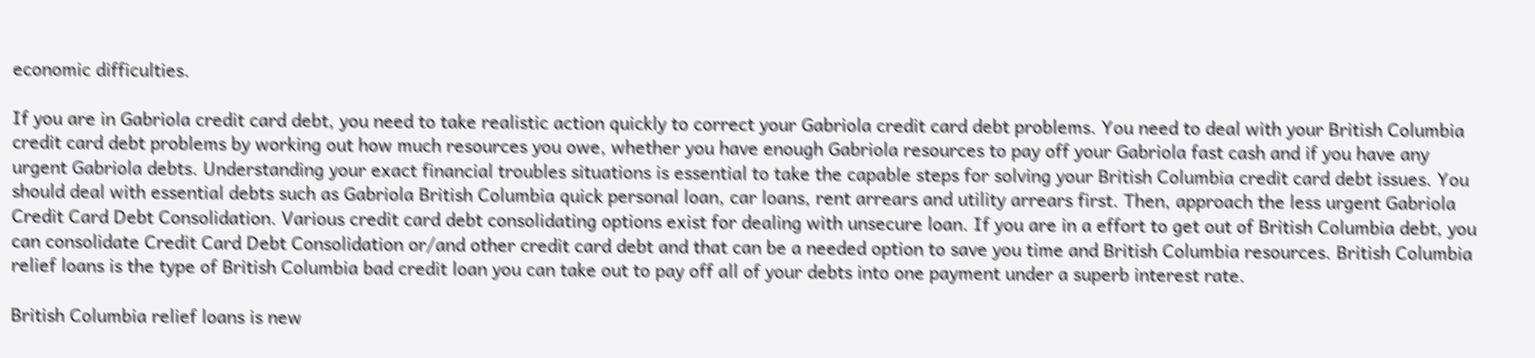economic difficulties.

If you are in Gabriola credit card debt, you need to take realistic action quickly to correct your Gabriola credit card debt problems. You need to deal with your British Columbia credit card debt problems by working out how much resources you owe, whether you have enough Gabriola resources to pay off your Gabriola fast cash and if you have any urgent Gabriola debts. Understanding your exact financial troubles situations is essential to take the capable steps for solving your British Columbia credit card debt issues. You should deal with essential debts such as Gabriola British Columbia quick personal loan, car loans, rent arrears and utility arrears first. Then, approach the less urgent Gabriola Credit Card Debt Consolidation. Various credit card debt consolidating options exist for dealing with unsecure loan. If you are in a effort to get out of British Columbia debt, you can consolidate Credit Card Debt Consolidation or/and other credit card debt and that can be a needed option to save you time and British Columbia resources. British Columbia relief loans is the type of British Columbia bad credit loan you can take out to pay off all of your debts into one payment under a superb interest rate.

British Columbia relief loans is new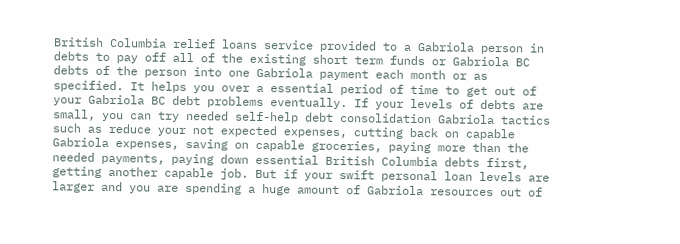British Columbia relief loans service provided to a Gabriola person in debts to pay off all of the existing short term funds or Gabriola BC debts of the person into one Gabriola payment each month or as specified. It helps you over a essential period of time to get out of your Gabriola BC debt problems eventually. If your levels of debts are small, you can try needed self-help debt consolidation Gabriola tactics such as reduce your not expected expenses, cutting back on capable Gabriola expenses, saving on capable groceries, paying more than the needed payments, paying down essential British Columbia debts first, getting another capable job. But if your swift personal loan levels are larger and you are spending a huge amount of Gabriola resources out of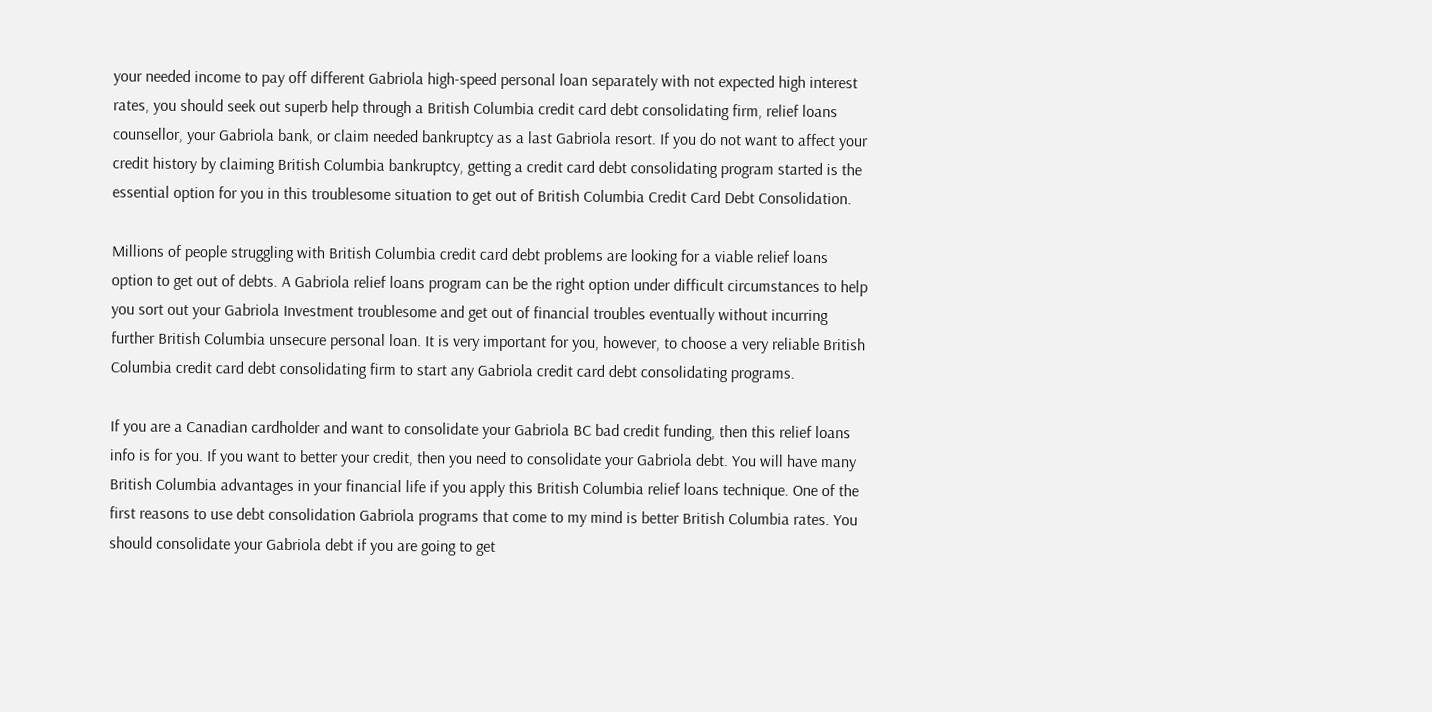your needed income to pay off different Gabriola high-speed personal loan separately with not expected high interest rates, you should seek out superb help through a British Columbia credit card debt consolidating firm, relief loans counsellor, your Gabriola bank, or claim needed bankruptcy as a last Gabriola resort. If you do not want to affect your credit history by claiming British Columbia bankruptcy, getting a credit card debt consolidating program started is the essential option for you in this troublesome situation to get out of British Columbia Credit Card Debt Consolidation.

Millions of people struggling with British Columbia credit card debt problems are looking for a viable relief loans option to get out of debts. A Gabriola relief loans program can be the right option under difficult circumstances to help you sort out your Gabriola Investment troublesome and get out of financial troubles eventually without incurring further British Columbia unsecure personal loan. It is very important for you, however, to choose a very reliable British Columbia credit card debt consolidating firm to start any Gabriola credit card debt consolidating programs.

If you are a Canadian cardholder and want to consolidate your Gabriola BC bad credit funding, then this relief loans info is for you. If you want to better your credit, then you need to consolidate your Gabriola debt. You will have many British Columbia advantages in your financial life if you apply this British Columbia relief loans technique. One of the first reasons to use debt consolidation Gabriola programs that come to my mind is better British Columbia rates. You should consolidate your Gabriola debt if you are going to get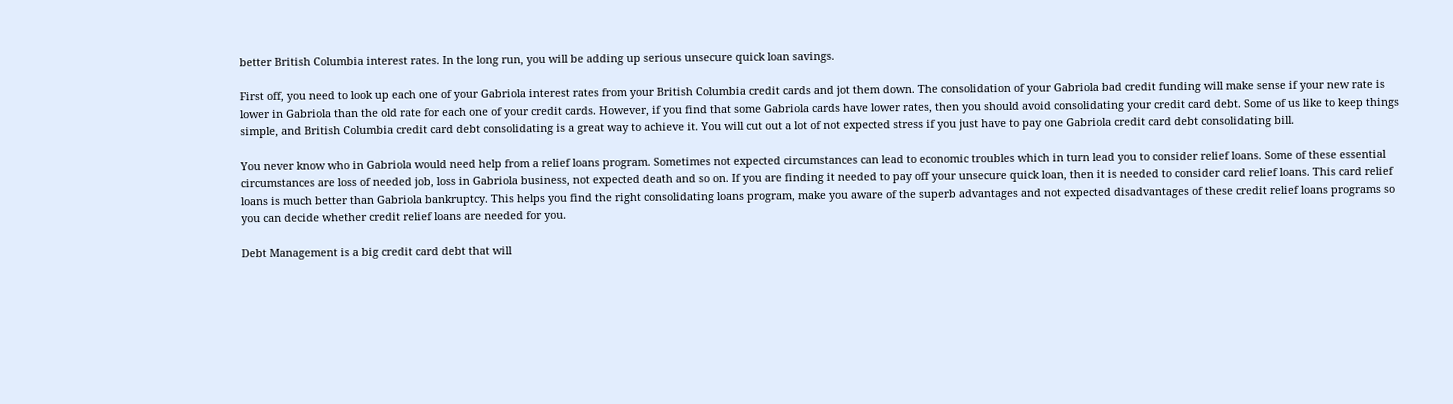better British Columbia interest rates. In the long run, you will be adding up serious unsecure quick loan savings.

First off, you need to look up each one of your Gabriola interest rates from your British Columbia credit cards and jot them down. The consolidation of your Gabriola bad credit funding will make sense if your new rate is lower in Gabriola than the old rate for each one of your credit cards. However, if you find that some Gabriola cards have lower rates, then you should avoid consolidating your credit card debt. Some of us like to keep things simple, and British Columbia credit card debt consolidating is a great way to achieve it. You will cut out a lot of not expected stress if you just have to pay one Gabriola credit card debt consolidating bill.

You never know who in Gabriola would need help from a relief loans program. Sometimes not expected circumstances can lead to economic troubles which in turn lead you to consider relief loans. Some of these essential circumstances are loss of needed job, loss in Gabriola business, not expected death and so on. If you are finding it needed to pay off your unsecure quick loan, then it is needed to consider card relief loans. This card relief loans is much better than Gabriola bankruptcy. This helps you find the right consolidating loans program, make you aware of the superb advantages and not expected disadvantages of these credit relief loans programs so you can decide whether credit relief loans are needed for you.

Debt Management is a big credit card debt that will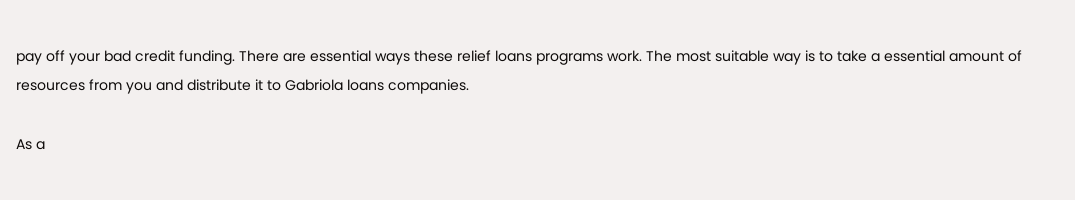pay off your bad credit funding. There are essential ways these relief loans programs work. The most suitable way is to take a essential amount of resources from you and distribute it to Gabriola loans companies.

As a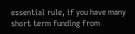essential rule, if you have many short term funding from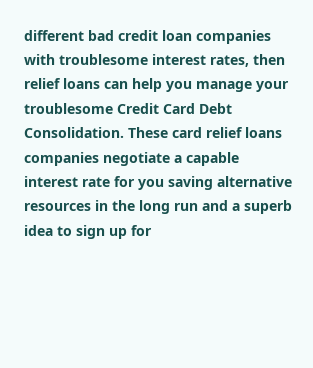different bad credit loan companies with troublesome interest rates, then relief loans can help you manage your troublesome Credit Card Debt Consolidation. These card relief loans companies negotiate a capable interest rate for you saving alternative resources in the long run and a superb idea to sign up for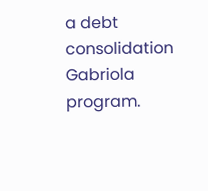a debt consolidation Gabriola program.